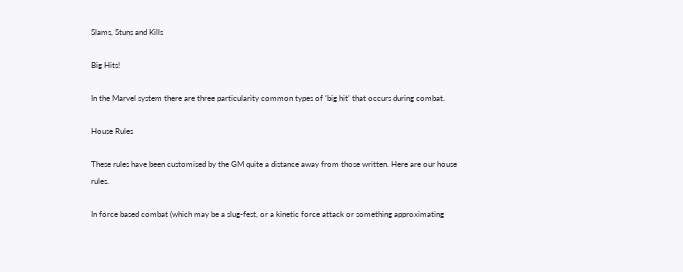Slams, Stuns and Kills

Big Hits!

In the Marvel system there are three particularity common types of ‘big hit’ that occurs during combat.

House Rules

These rules have been customised by the GM quite a distance away from those written. Here are our house rules.

In force based combat (which may be a slug-fest, or a kinetic force attack or something approximating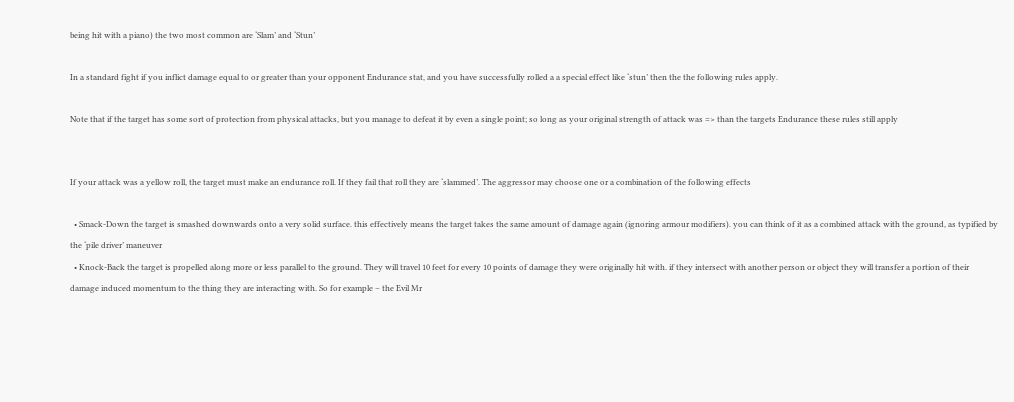being hit with a piano) the two most common are ‘Slam’ and ‘Stun’

In a standard fight if you inflict damage equal to or greater than your opponent Endurance stat, and you have successfully rolled a a special effect like ‘stun’ then the the following rules apply.

Note that if the target has some sort of protection from physical attacks, but you manage to defeat it by even a single point; so long as your original strength of attack was => than the targets Endurance these rules still apply


If your attack was a yellow roll, the target must make an endurance roll. If they fail that roll they are ‘slammed’. The aggressor may choose one or a combination of the following effects

  • Smack-Down the target is smashed downwards onto a very solid surface. this effectively means the target takes the same amount of damage again (ignoring armour modifiers). you can think of it as a combined attack with the ground, as typified by the ‘pile driver’ maneuver
  • Knock-Back the target is propelled along more or less parallel to the ground. They will travel 10 feet for every 10 points of damage they were originally hit with. if they intersect with another person or object they will transfer a portion of their damage induced momentum to the thing they are interacting with. So for example – the Evil Mr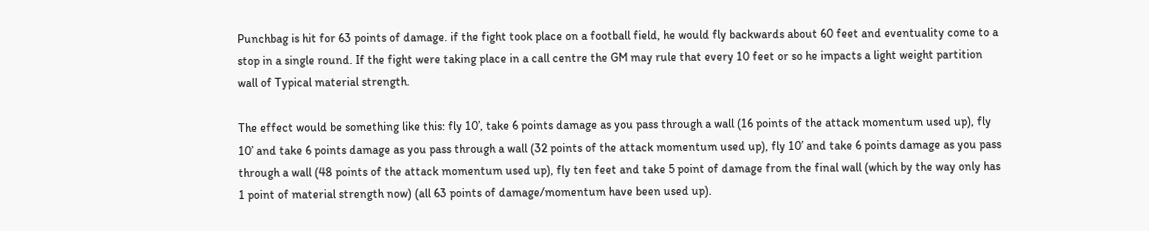Punchbag is hit for 63 points of damage. if the fight took place on a football field, he would fly backwards about 60 feet and eventuality come to a stop in a single round. If the fight were taking place in a call centre the GM may rule that every 10 feet or so he impacts a light weight partition wall of Typical material strength.

The effect would be something like this: fly 10’, take 6 points damage as you pass through a wall (16 points of the attack momentum used up), fly 10’ and take 6 points damage as you pass through a wall (32 points of the attack momentum used up), fly 10’ and take 6 points damage as you pass through a wall (48 points of the attack momentum used up), fly ten feet and take 5 point of damage from the final wall (which by the way only has 1 point of material strength now) (all 63 points of damage/momentum have been used up).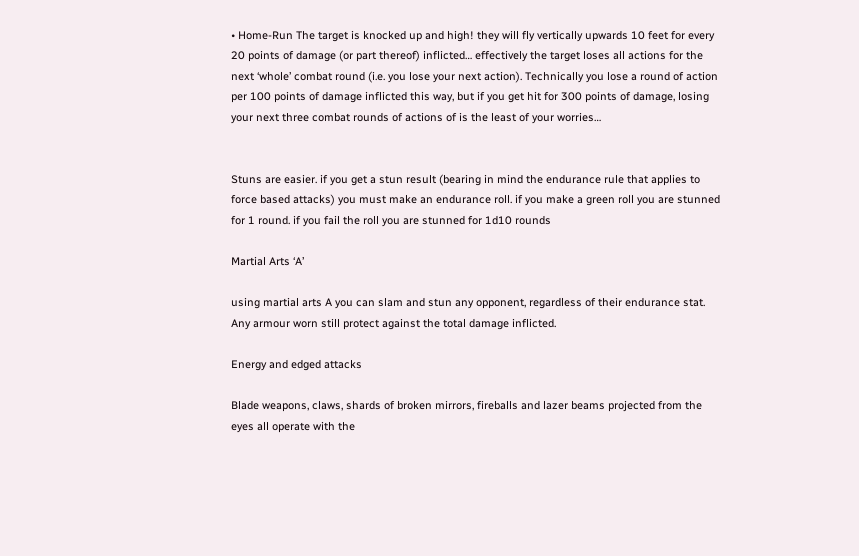• Home-Run The target is knocked up and high! they will fly vertically upwards 10 feet for every 20 points of damage (or part thereof) inflicted… effectively the target loses all actions for the next ‘whole’ combat round (i.e. you lose your next action). Technically you lose a round of action per 100 points of damage inflicted this way, but if you get hit for 300 points of damage, losing your next three combat rounds of actions of is the least of your worries…


Stuns are easier. if you get a stun result (bearing in mind the endurance rule that applies to force based attacks) you must make an endurance roll. if you make a green roll you are stunned for 1 round. if you fail the roll you are stunned for 1d10 rounds

Martial Arts ‘A’

using martial arts A you can slam and stun any opponent, regardless of their endurance stat. Any armour worn still protect against the total damage inflicted.

Energy and edged attacks

Blade weapons, claws, shards of broken mirrors, fireballs and lazer beams projected from the eyes all operate with the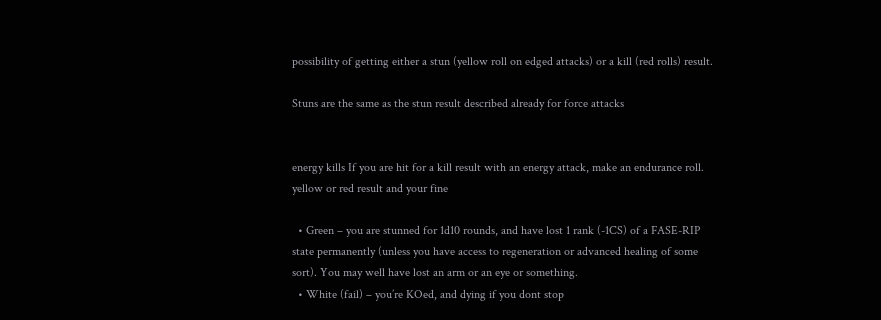possibility of getting either a stun (yellow roll on edged attacks) or a kill (red rolls) result.

Stuns are the same as the stun result described already for force attacks


energy kills If you are hit for a kill result with an energy attack, make an endurance roll. yellow or red result and your fine

  • Green – you are stunned for 1d10 rounds, and have lost 1 rank (-1CS) of a FASE-RIP state permanently (unless you have access to regeneration or advanced healing of some sort). You may well have lost an arm or an eye or something.
  • White (fail) – you’re KOed, and dying if you dont stop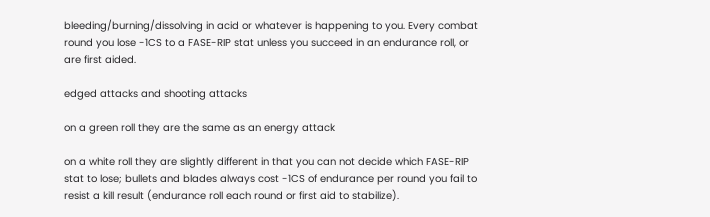bleeding/burning/dissolving in acid or whatever is happening to you. Every combat round you lose -1CS to a FASE-RIP stat unless you succeed in an endurance roll, or are first aided.

edged attacks and shooting attacks

on a green roll they are the same as an energy attack

on a white roll they are slightly different in that you can not decide which FASE-RIP stat to lose; bullets and blades always cost -1CS of endurance per round you fail to resist a kill result (endurance roll each round or first aid to stabilize).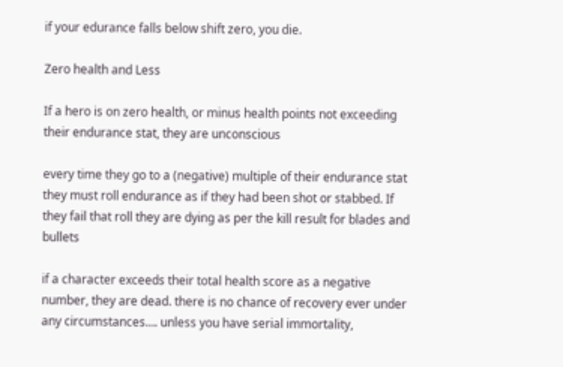if your edurance falls below shift zero, you die.

Zero health and Less

If a hero is on zero health, or minus health points not exceeding their endurance stat, they are unconscious

every time they go to a (negative) multiple of their endurance stat they must roll endurance as if they had been shot or stabbed. If they fail that roll they are dying as per the kill result for blades and bullets

if a character exceeds their total health score as a negative number, they are dead. there is no chance of recovery ever under any circumstances…. unless you have serial immortality,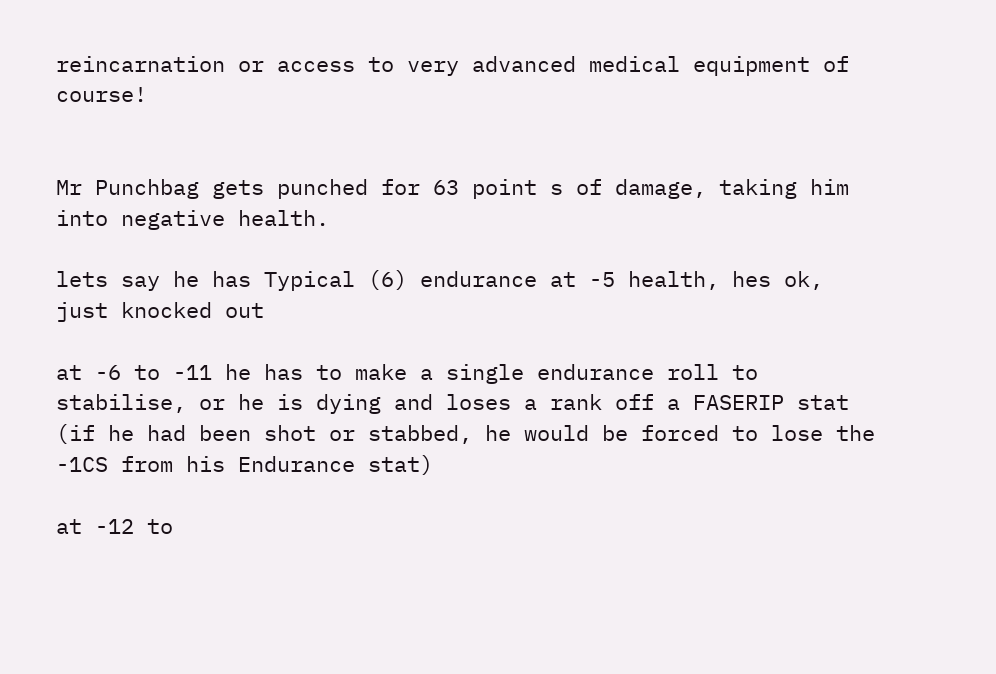reincarnation or access to very advanced medical equipment of course!


Mr Punchbag gets punched for 63 point s of damage, taking him into negative health.

lets say he has Typical (6) endurance at -5 health, hes ok, just knocked out

at -6 to -11 he has to make a single endurance roll to stabilise, or he is dying and loses a rank off a FASERIP stat (if he had been shot or stabbed, he would be forced to lose the -1CS from his Endurance stat)

at -12 to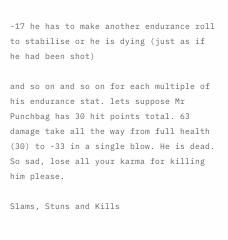-17 he has to make another endurance roll to stabilise or he is dying (just as if he had been shot)

and so on and so on for each multiple of his endurance stat. lets suppose Mr Punchbag has 30 hit points total. 63 damage take all the way from full health (30) to -33 in a single blow. He is dead. So sad, lose all your karma for killing him please.

Slams, Stuns and Kills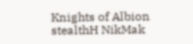Knights of Albion stealthH NikMak